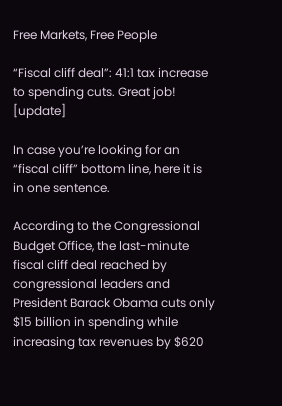Free Markets, Free People

“Fiscal cliff deal”: 41:1 tax increase to spending cuts. Great job! [update]

In case you’re looking for an “fiscal cliff” bottom line, here it is in one sentence.

According to the Congressional Budget Office, the last-minute fiscal cliff deal reached by congressional leaders and President Barack Obama cuts only $15 billion in spending while increasing tax revenues by $620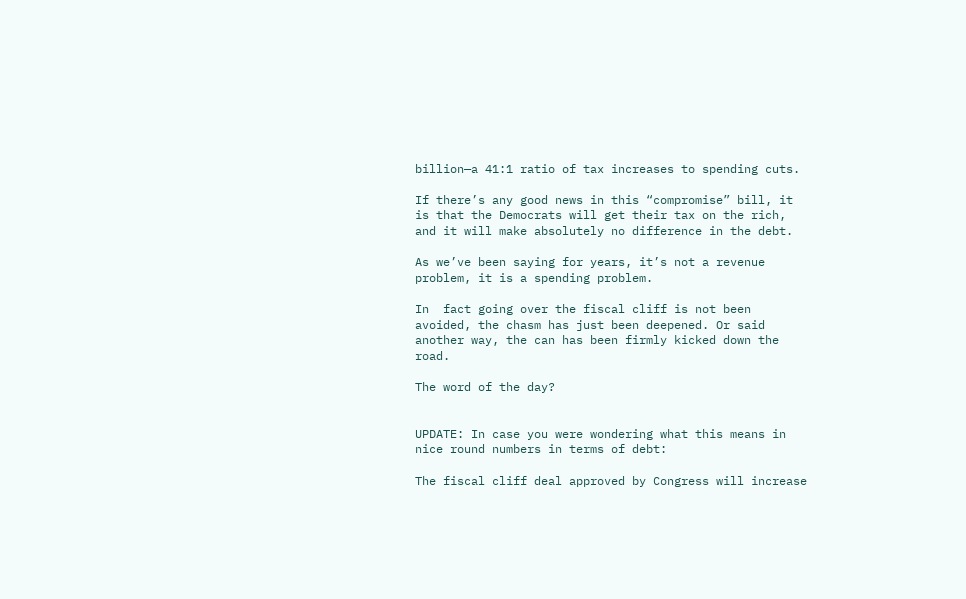billion—a 41:1 ratio of tax increases to spending cuts.

If there’s any good news in this “compromise” bill, it is that the Democrats will get their tax on the rich, and it will make absolutely no difference in the debt.

As we’ve been saying for years, it’s not a revenue problem, it is a spending problem.

In  fact going over the fiscal cliff is not been avoided, the chasm has just been deepened. Or said another way, the can has been firmly kicked down the road.

The word of the day?


UPDATE: In case you were wondering what this means in nice round numbers in terms of debt:

The fiscal cliff deal approved by Congress will increase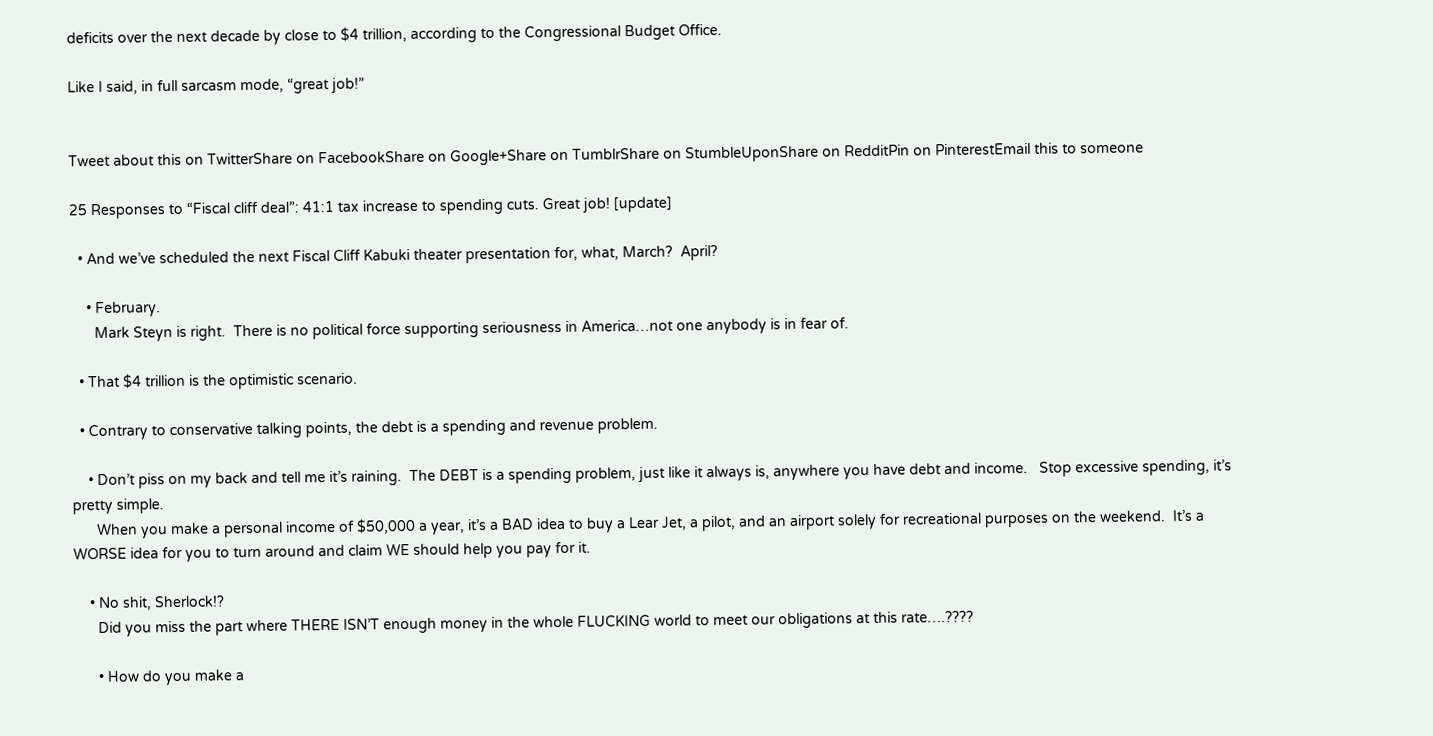deficits over the next decade by close to $4 trillion, according to the Congressional Budget Office.

Like I said, in full sarcasm mode, “great job!”


Tweet about this on TwitterShare on FacebookShare on Google+Share on TumblrShare on StumbleUponShare on RedditPin on PinterestEmail this to someone

25 Responses to “Fiscal cliff deal”: 41:1 tax increase to spending cuts. Great job! [update]

  • And we’ve scheduled the next Fiscal Cliff Kabuki theater presentation for, what, March?  April?

    • February.
      Mark Steyn is right.  There is no political force supporting seriousness in America…not one anybody is in fear of.

  • That $4 trillion is the optimistic scenario.

  • Contrary to conservative talking points, the debt is a spending and revenue problem.

    • Don’t piss on my back and tell me it’s raining.  The DEBT is a spending problem, just like it always is, anywhere you have debt and income.   Stop excessive spending, it’s pretty simple.
      When you make a personal income of $50,000 a year, it’s a BAD idea to buy a Lear Jet, a pilot, and an airport solely for recreational purposes on the weekend.  It’s a WORSE idea for you to turn around and claim WE should help you pay for it.

    • No shit, Sherlock!?
      Did you miss the part where THERE ISN’T enough money in the whole FLUCKING world to meet our obligations at this rate….????

      • How do you make a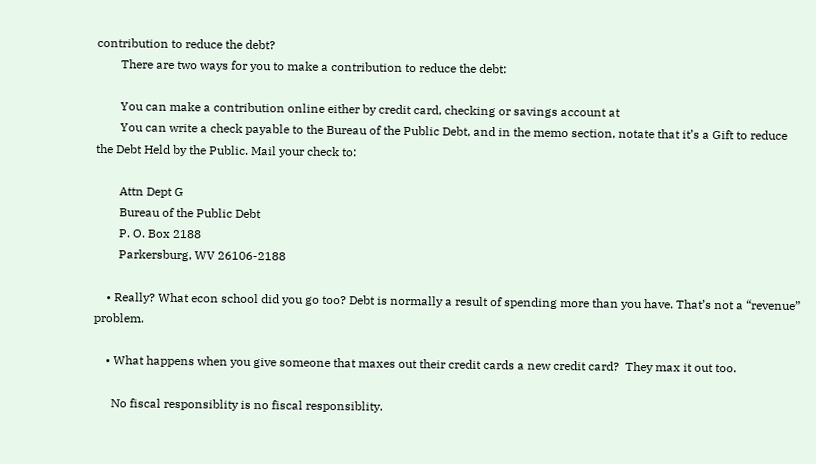contribution to reduce the debt?
        There are two ways for you to make a contribution to reduce the debt:

        You can make a contribution online either by credit card, checking or savings account at
        You can write a check payable to the Bureau of the Public Debt, and in the memo section, notate that it’s a Gift to reduce the Debt Held by the Public. Mail your check to:

        Attn Dept G
        Bureau of the Public Debt
        P. O. Box 2188
        Parkersburg, WV 26106-2188

    • Really? What econ school did you go too? Debt is normally a result of spending more than you have. That’s not a “revenue” problem.

    • What happens when you give someone that maxes out their credit cards a new credit card?  They max it out too.

      No fiscal responsiblity is no fiscal responsiblity.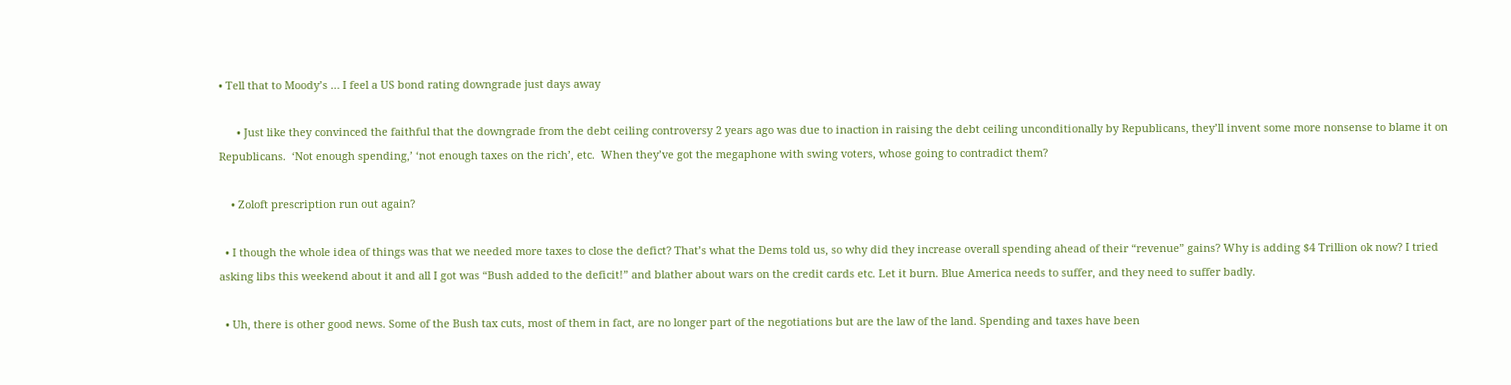• Tell that to Moody’s … I feel a US bond rating downgrade just days away

      • Just like they convinced the faithful that the downgrade from the debt ceiling controversy 2 years ago was due to inaction in raising the debt ceiling unconditionally by Republicans, they’ll invent some more nonsense to blame it on Republicans.  ‘Not enough spending,’ ‘not enough taxes on the rich’, etc.  When they’ve got the megaphone with swing voters, whose going to contradict them?

    • Zoloft prescription run out again?

  • I though the whole idea of things was that we needed more taxes to close the defict? That’s what the Dems told us, so why did they increase overall spending ahead of their “revenue” gains? Why is adding $4 Trillion ok now? I tried asking libs this weekend about it and all I got was “Bush added to the deficit!” and blather about wars on the credit cards etc. Let it burn. Blue America needs to suffer, and they need to suffer badly.

  • Uh, there is other good news. Some of the Bush tax cuts, most of them in fact, are no longer part of the negotiations but are the law of the land. Spending and taxes have been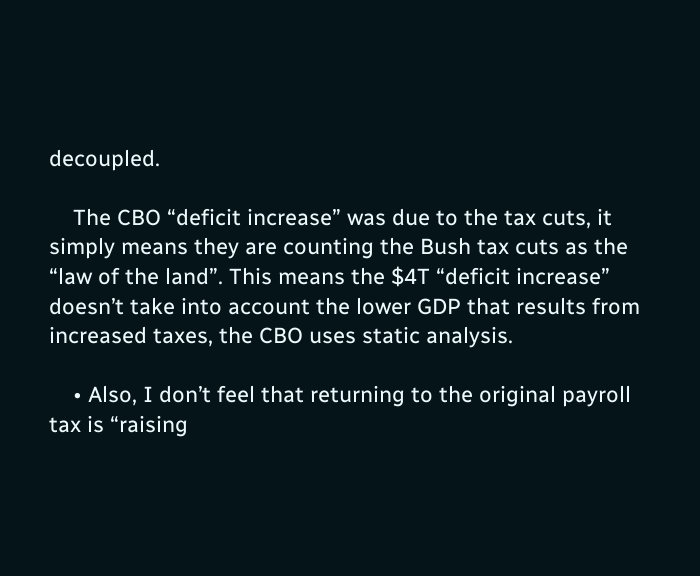decoupled.

    The CBO “deficit increase” was due to the tax cuts, it simply means they are counting the Bush tax cuts as the “law of the land”. This means the $4T “deficit increase” doesn’t take into account the lower GDP that results from increased taxes, the CBO uses static analysis.

    • Also, I don’t feel that returning to the original payroll tax is “raising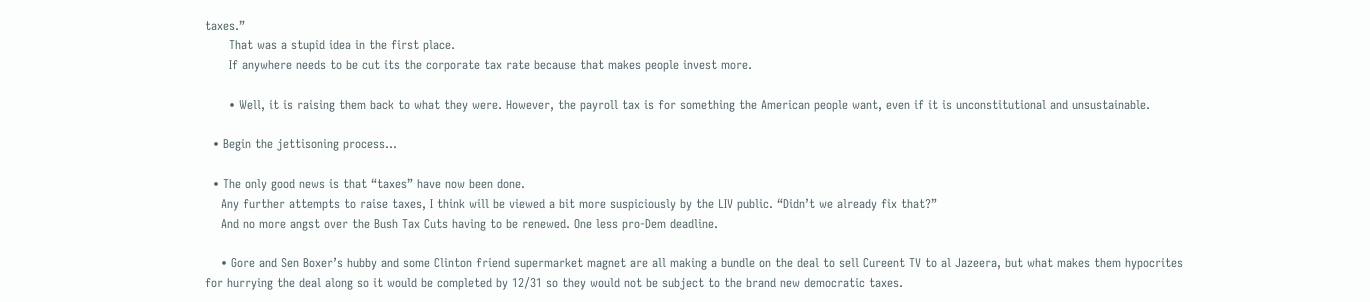taxes.”
      That was a stupid idea in the first place.
      If anywhere needs to be cut its the corporate tax rate because that makes people invest more.

      • Well, it is raising them back to what they were. However, the payroll tax is for something the American people want, even if it is unconstitutional and unsustainable.

  • Begin the jettisoning process…

  • The only good news is that “taxes” have now been done.
    Any further attempts to raise taxes, I think will be viewed a bit more suspiciously by the LIV public. “Didn’t we already fix that?”
    And no more angst over the Bush Tax Cuts having to be renewed. One less pro-Dem deadline.

    • Gore and Sen Boxer’s hubby and some Clinton friend supermarket magnet are all making a bundle on the deal to sell Cureent TV to al Jazeera, but what makes them hypocrites for hurrying the deal along so it would be completed by 12/31 so they would not be subject to the brand new democratic taxes.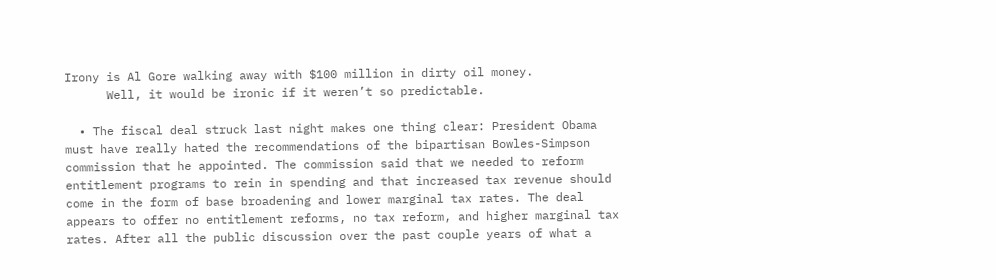Irony is Al Gore walking away with $100 million in dirty oil money.
      Well, it would be ironic if it weren’t so predictable.

  • The fiscal deal struck last night makes one thing clear: President Obama must have really hated the recommendations of the bipartisan Bowles-Simpson commission that he appointed. The commission said that we needed to reform entitlement programs to rein in spending and that increased tax revenue should come in the form of base broadening and lower marginal tax rates. The deal appears to offer no entitlement reforms, no tax reform, and higher marginal tax rates. After all the public discussion over the past couple years of what a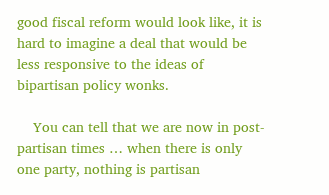good fiscal reform would look like, it is hard to imagine a deal that would be less responsive to the ideas of bipartisan policy wonks.

    You can tell that we are now in post-partisan times … when there is only one party, nothing is partisan